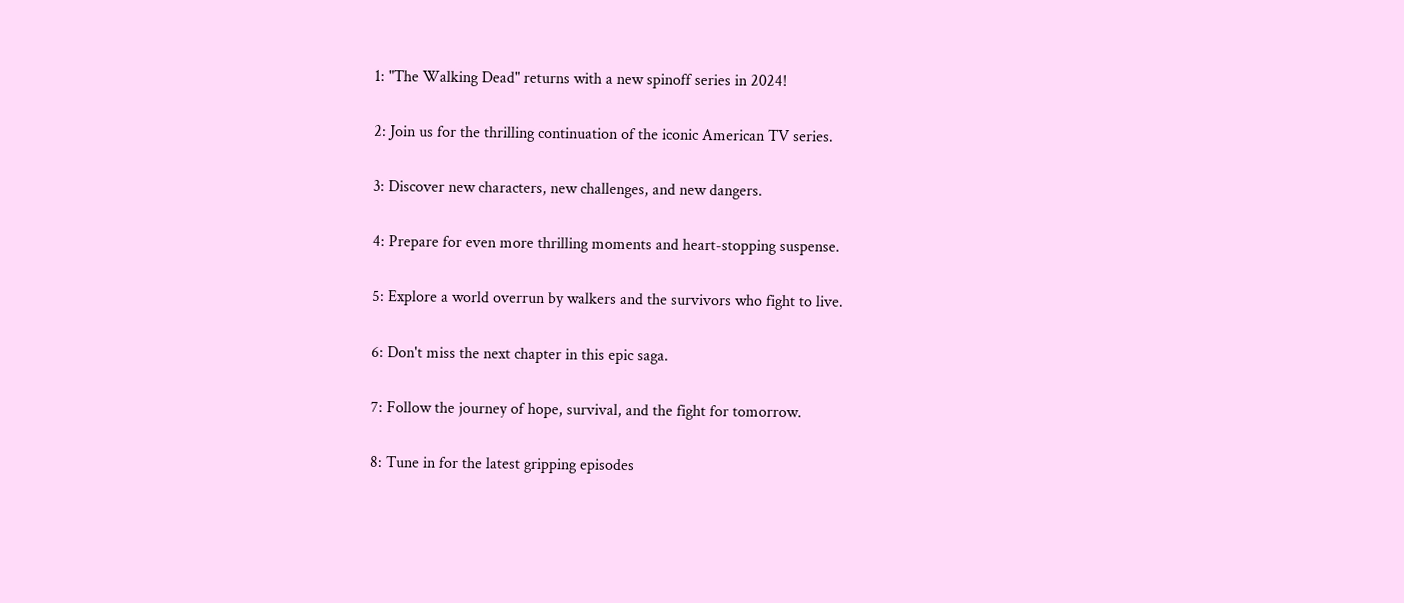1: "The Walking Dead" returns with a new spinoff series in 2024!

2: Join us for the thrilling continuation of the iconic American TV series.

3: Discover new characters, new challenges, and new dangers.

4: Prepare for even more thrilling moments and heart-stopping suspense.

5: Explore a world overrun by walkers and the survivors who fight to live.

6: Don't miss the next chapter in this epic saga.

7: Follow the journey of hope, survival, and the fight for tomorrow.

8: Tune in for the latest gripping episodes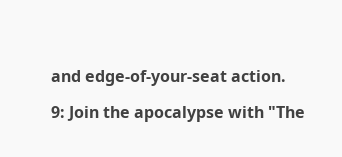and edge-of-your-seat action.

9: Join the apocalypse with "The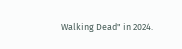Walking Dead" in 2024.